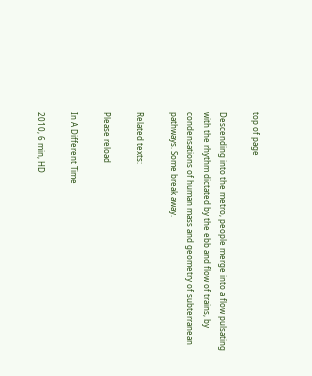top of page

Descending into the metro, people merge into a flow pulsating with the rhythm dictated by the ebb and flow of trains, by condensations of human mass and geometry of subterranean pathways. Some break away.

Related texts:

Please reload

In A Different Time

2010, 6 min, HD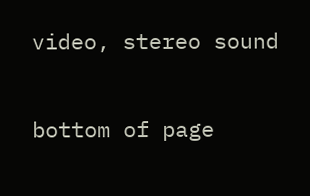video, stereo sound

bottom of page